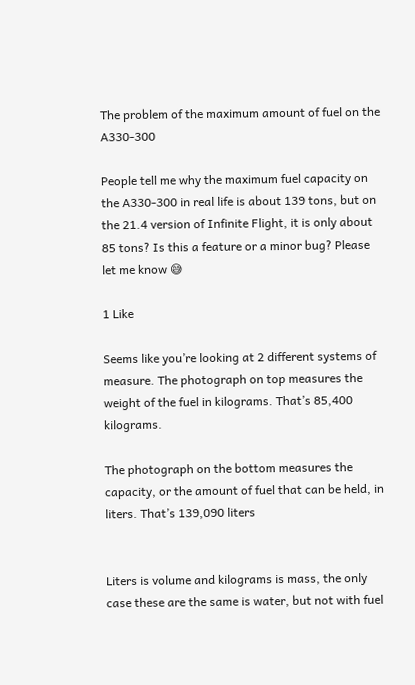The problem of the maximum amount of fuel on the A330-300

People tell me why the maximum fuel capacity on the A330-300 in real life is about 139 tons, but on the 21.4 version of Infinite Flight, it is only about 85 tons? Is this a feature or a minor bug? Please let me know 😅

1 Like

Seems like you’re looking at 2 different systems of measure. The photograph on top measures the weight of the fuel in kilograms. That’s 85,400 kilograms.

The photograph on the bottom measures the capacity, or the amount of fuel that can be held, in liters. That’s 139,090 liters


Liters is volume and kilograms is mass, the only case these are the same is water, but not with fuel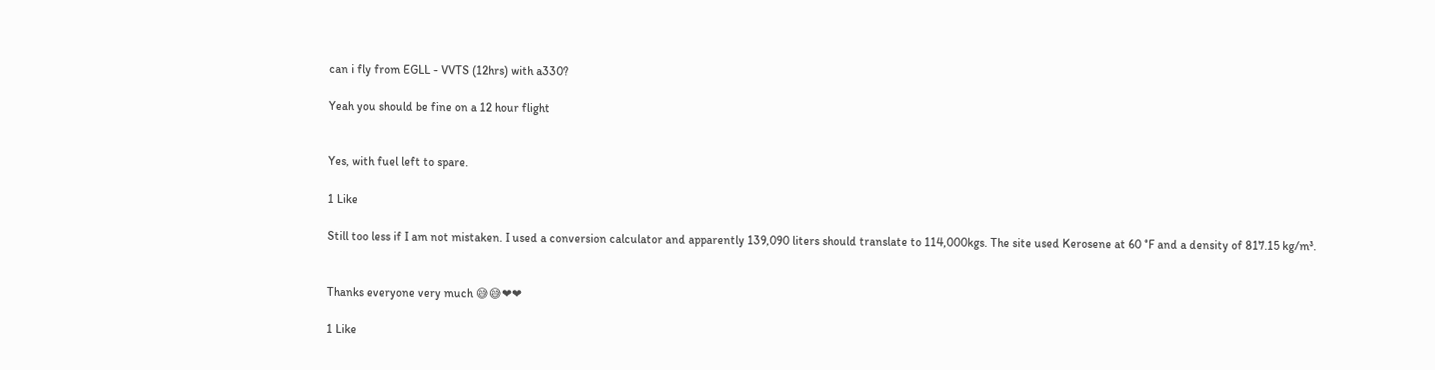can i fly from EGLL - VVTS (12hrs) with a330?

Yeah you should be fine on a 12 hour flight


Yes, with fuel left to spare.

1 Like

Still too less if I am not mistaken. I used a conversion calculator and apparently 139,090 liters should translate to 114,000kgs. The site used Kerosene at 60 °F and a density of 817.15 kg/m³.


Thanks everyone very much 😅😅❤❤

1 Like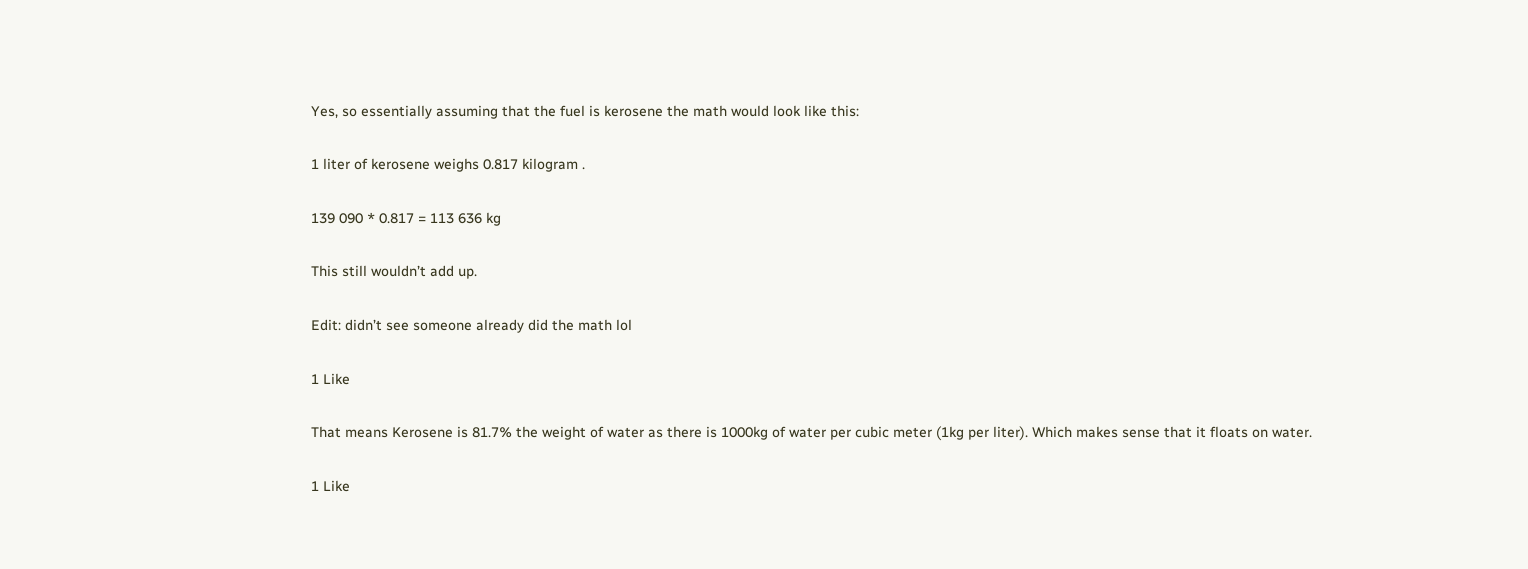Yes, so essentially assuming that the fuel is kerosene the math would look like this:

1 liter of kerosene weighs 0.817 kilogram .

139 090 * 0.817 = 113 636 kg

This still wouldn’t add up.

Edit: didn’t see someone already did the math lol

1 Like

That means Kerosene is 81.7% the weight of water as there is 1000kg of water per cubic meter (1kg per liter). Which makes sense that it floats on water.

1 Like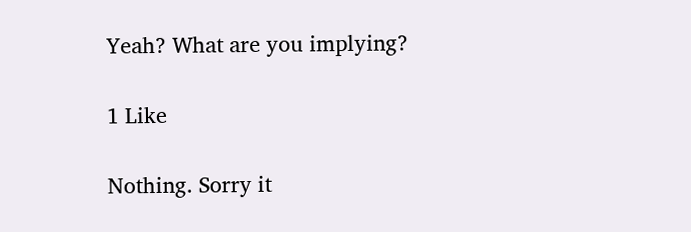Yeah? What are you implying?

1 Like

Nothing. Sorry it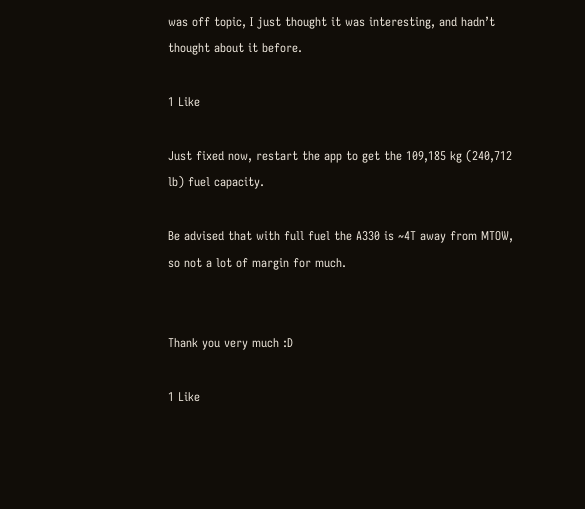was off topic, I just thought it was interesting, and hadn’t thought about it before.

1 Like

Just fixed now, restart the app to get the 109,185 kg (240,712 lb) fuel capacity.

Be advised that with full fuel the A330 is ~4T away from MTOW, so not a lot of margin for much.


Thank you very much :D

1 Like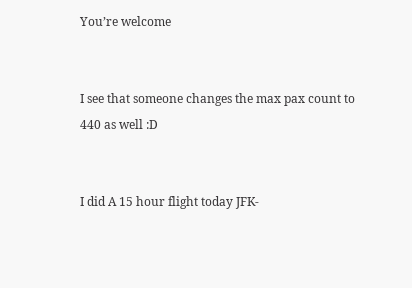You’re welcome


I see that someone changes the max pax count to 440 as well :D


I did A 15 hour flight today JFK-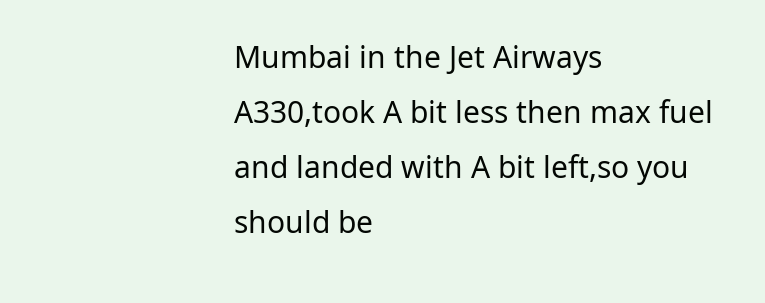Mumbai in the Jet Airways A330,took A bit less then max fuel and landed with A bit left,so you should be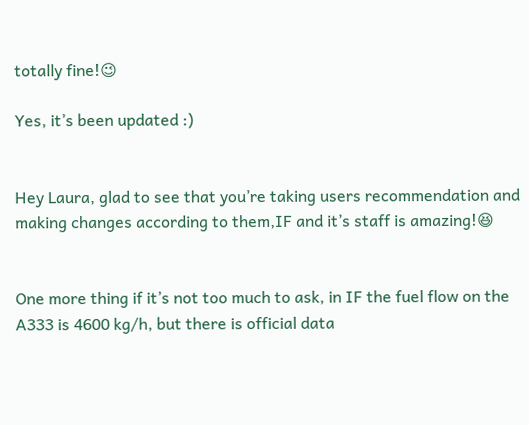totally fine!😉

Yes, it’s been updated :)


Hey Laura, glad to see that you’re taking users recommendation and making changes according to them,IF and it’s staff is amazing!😆


One more thing if it’s not too much to ask, in IF the fuel flow on the A333 is 4600 kg/h, but there is official data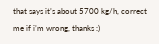that says it’s about 5700 kg/h, correct me if i’m wrong, thanks :)